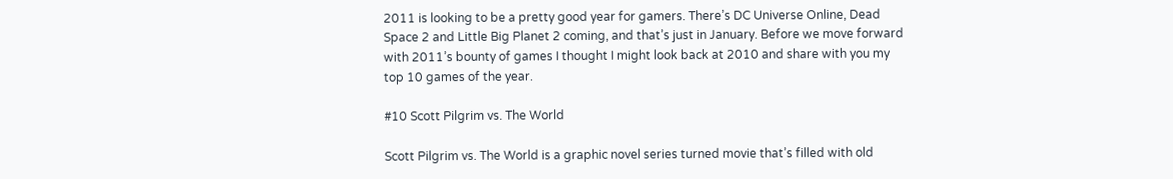2011 is looking to be a pretty good year for gamers. There’s DC Universe Online, Dead Space 2 and Little Big Planet 2 coming, and that’s just in January. Before we move forward with 2011’s bounty of games I thought I might look back at 2010 and share with you my top 10 games of the year.

#10 Scott Pilgrim vs. The World

Scott Pilgrim vs. The World is a graphic novel series turned movie that’s filled with old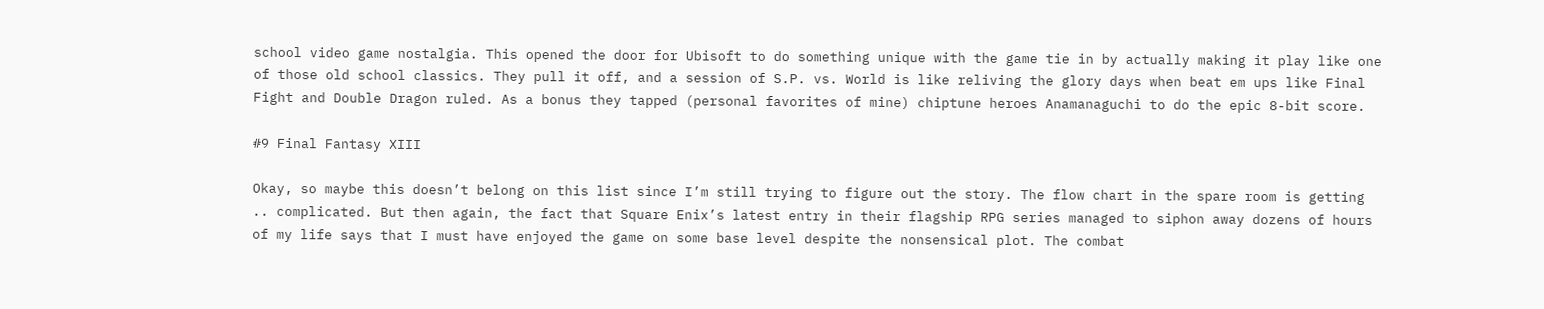school video game nostalgia. This opened the door for Ubisoft to do something unique with the game tie in by actually making it play like one of those old school classics. They pull it off, and a session of S.P. vs. World is like reliving the glory days when beat em ups like Final Fight and Double Dragon ruled. As a bonus they tapped (personal favorites of mine) chiptune heroes Anamanaguchi to do the epic 8-bit score.

#9 Final Fantasy XIII

Okay, so maybe this doesn’t belong on this list since I’m still trying to figure out the story. The flow chart in the spare room is getting .. complicated. But then again, the fact that Square Enix’s latest entry in their flagship RPG series managed to siphon away dozens of hours of my life says that I must have enjoyed the game on some base level despite the nonsensical plot. The combat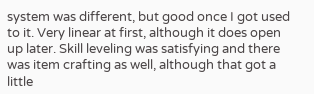system was different, but good once I got used to it. Very linear at first, although it does open up later. Skill leveling was satisfying and there was item crafting as well, although that got a little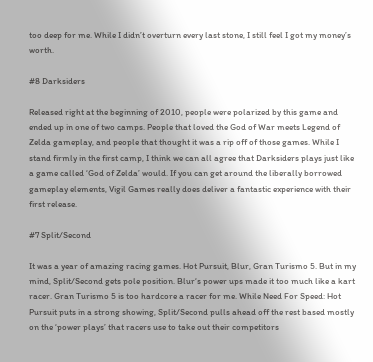too deep for me. While I didn’t overturn every last stone, I still feel I got my money’s worth.

#8 Darksiders

Released right at the beginning of 2010, people were polarized by this game and ended up in one of two camps. People that loved the God of War meets Legend of Zelda gameplay, and people that thought it was a rip off of those games. While I stand firmly in the first camp, I think we can all agree that Darksiders plays just like a game called ‘God of Zelda’ would. If you can get around the liberally borrowed gameplay elements, Vigil Games really does deliver a fantastic experience with their first release.

#7 Split/Second

It was a year of amazing racing games. Hot Pursuit, Blur, Gran Turismo 5. But in my mind, Split/Second gets pole position. Blur‘s power ups made it too much like a kart racer. Gran Turismo 5 is too hardcore a racer for me. While Need For Speed: Hot Pursuit puts in a strong showing, Split/Second pulls ahead off the rest based mostly on the ‘power plays’ that racers use to take out their competitors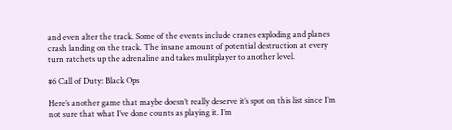and even alter the track. Some of the events include cranes exploding and planes crash landing on the track. The insane amount of potential destruction at every turn ratchets up the adrenaline and takes mulitplayer to another level.

#6 Call of Duty: Black Ops

Here’s another game that maybe doesn’t really deserve it’s spot on this list since I’m not sure that what I’ve done counts as playing it. I’m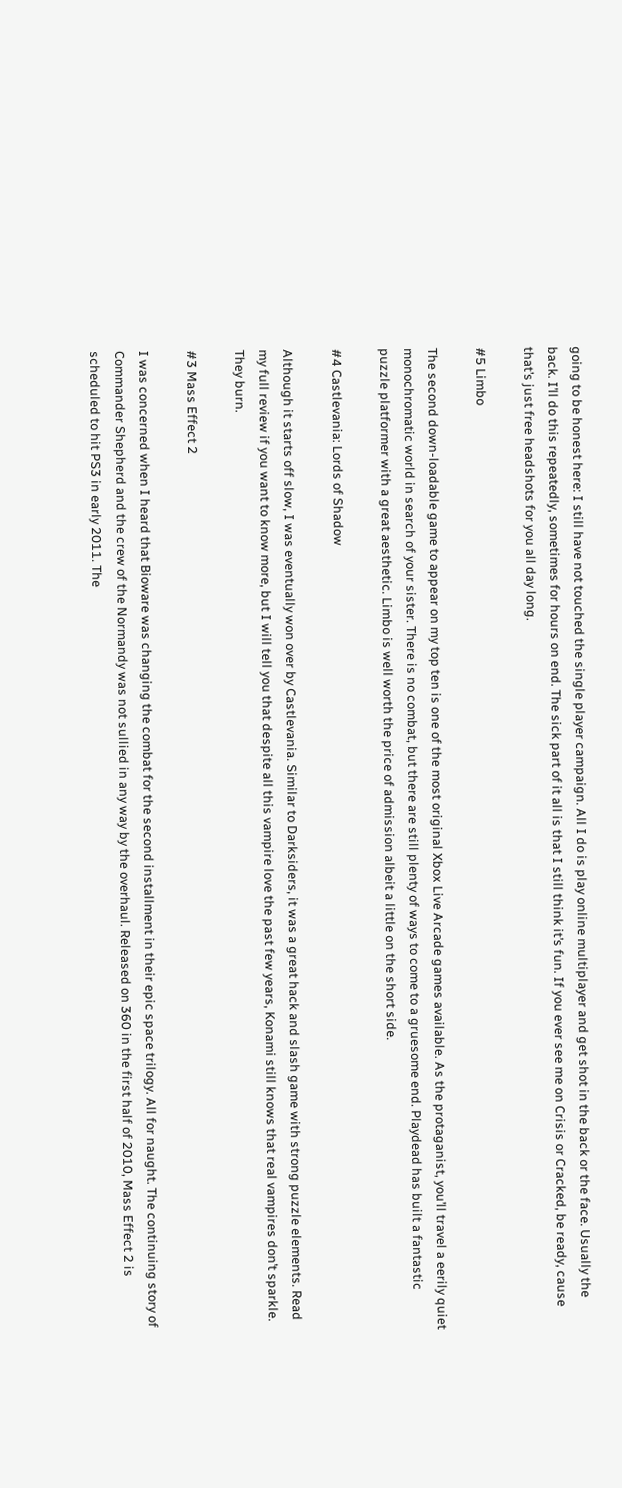going to be honest here: I still have not touched the single player campaign. All I do is play online multiplayer and get shot in the back or the face. Usually the back. I’ll do this repeatedly, sometimes for hours on end. The sick part of it all is that I still think it’s fun. If you ever see me on Crisis or Cracked, be ready, cause that’s just free headshots for you all day long.

#5 Limbo

The second down-loadable game to appear on my top ten is one of the most original Xbox Live Arcade games available. As the protaganist, you’ll travel a eerily quiet monochromatic world in search of your sister. There is no combat, but there are still plenty of ways to come to a gruesome end. Playdead has built a fantastic puzzle platformer with a great aesthetic. Limbo is well worth the price of admission albeit a little on the short side.

#4 Castlevania: Lords of Shadow

Although it starts off slow, I was eventually won over by Castlevania. Similar to Darksiders, it was a great hack and slash game with strong puzzle elements. Read my full review if you want to know more, but I will tell you that despite all this vampire love the past few years, Konami still knows that real vampires don’t sparkle. They burn.

#3 Mass Effect 2

I was concerned when I heard that Bioware was changing the combat for the second installment in their epic space trilogy. All for naught. The continuing story of Commander Shepherd and the crew of the Normandy was not sullied in any way by the overhaul. Released on 360 in the first half of 2010, Mass Effect 2 is scheduled to hit PS3 in early 2011. The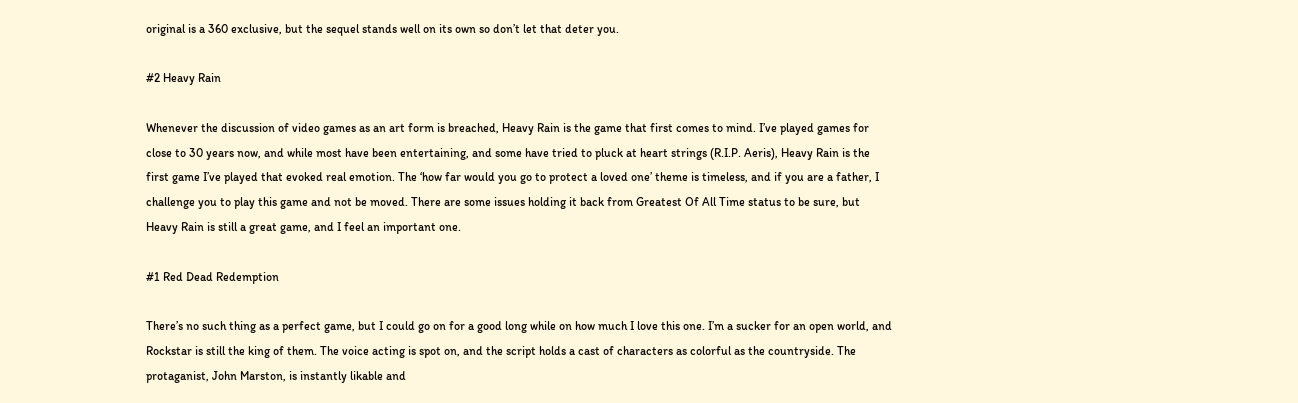original is a 360 exclusive, but the sequel stands well on its own so don’t let that deter you.

#2 Heavy Rain

Whenever the discussion of video games as an art form is breached, Heavy Rain is the game that first comes to mind. I’ve played games for close to 30 years now, and while most have been entertaining, and some have tried to pluck at heart strings (R.I.P. Aeris), Heavy Rain is the first game I’ve played that evoked real emotion. The ‘how far would you go to protect a loved one’ theme is timeless, and if you are a father, I challenge you to play this game and not be moved. There are some issues holding it back from Greatest Of All Time status to be sure, but Heavy Rain is still a great game, and I feel an important one.

#1 Red Dead Redemption

There’s no such thing as a perfect game, but I could go on for a good long while on how much I love this one. I’m a sucker for an open world, and Rockstar is still the king of them. The voice acting is spot on, and the script holds a cast of characters as colorful as the countryside. The protaganist, John Marston, is instantly likable and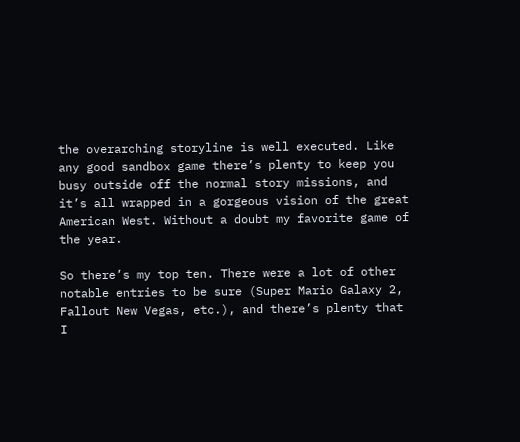the overarching storyline is well executed. Like any good sandbox game there’s plenty to keep you busy outside off the normal story missions, and it’s all wrapped in a gorgeous vision of the great American West. Without a doubt my favorite game of the year.

So there’s my top ten. There were a lot of other notable entries to be sure (Super Mario Galaxy 2, Fallout New Vegas, etc.), and there’s plenty that I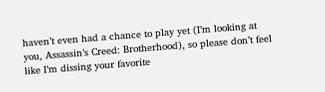haven’t even had a chance to play yet (I’m looking at you, Assassin’s Creed: Brotherhood), so please don’t feel like I’m dissing your favorite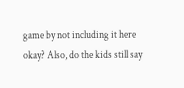game by not including it here okay? Also, do the kids still say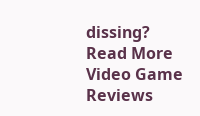dissing?
Read More Video Game Reviews